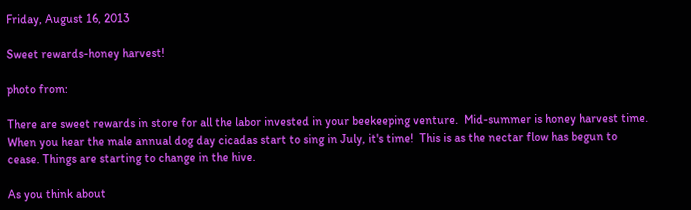Friday, August 16, 2013

Sweet rewards-honey harvest!

photo from:

There are sweet rewards in store for all the labor invested in your beekeeping venture.  Mid-summer is honey harvest time.  When you hear the male annual dog day cicadas start to sing in July, it's time!  This is as the nectar flow has begun to cease. Things are starting to change in the hive.

As you think about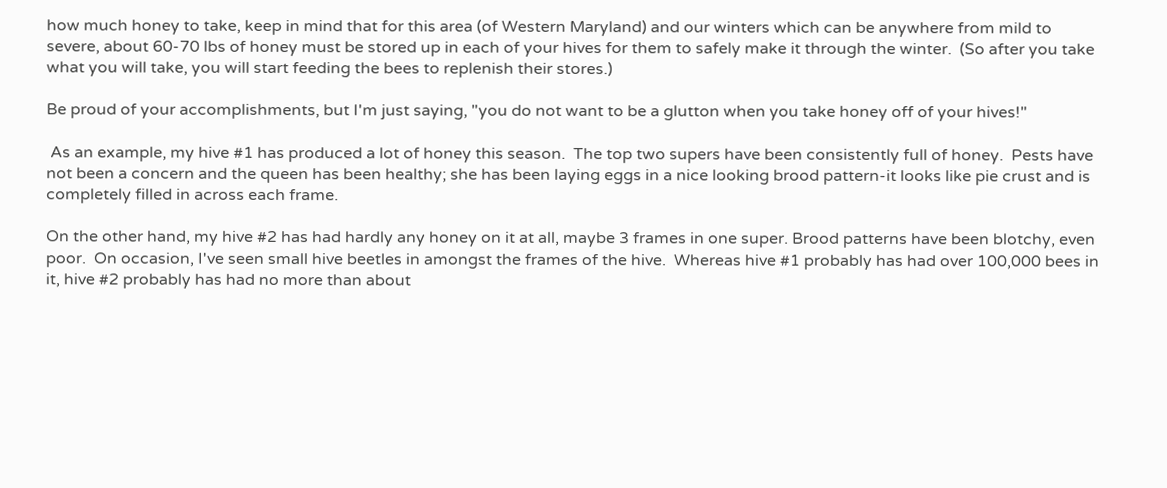how much honey to take, keep in mind that for this area (of Western Maryland) and our winters which can be anywhere from mild to severe, about 60-70 lbs of honey must be stored up in each of your hives for them to safely make it through the winter.  (So after you take what you will take, you will start feeding the bees to replenish their stores.)

Be proud of your accomplishments, but I'm just saying, "you do not want to be a glutton when you take honey off of your hives!"

 As an example, my hive #1 has produced a lot of honey this season.  The top two supers have been consistently full of honey.  Pests have not been a concern and the queen has been healthy; she has been laying eggs in a nice looking brood pattern-it looks like pie crust and is completely filled in across each frame.

On the other hand, my hive #2 has had hardly any honey on it at all, maybe 3 frames in one super. Brood patterns have been blotchy, even poor.  On occasion, I've seen small hive beetles in amongst the frames of the hive.  Whereas hive #1 probably has had over 100,000 bees in it, hive #2 probably has had no more than about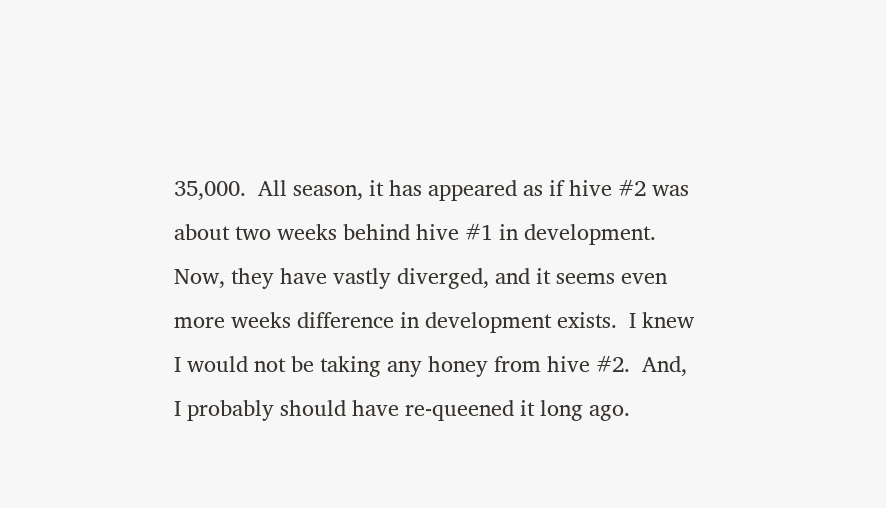35,000.  All season, it has appeared as if hive #2 was about two weeks behind hive #1 in development.  Now, they have vastly diverged, and it seems even more weeks difference in development exists.  I knew I would not be taking any honey from hive #2.  And, I probably should have re-queened it long ago.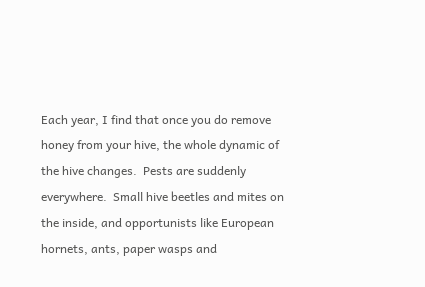Each year, I find that once you do remove honey from your hive, the whole dynamic of the hive changes.  Pests are suddenly everywhere.  Small hive beetles and mites on the inside, and opportunists like European hornets, ants, paper wasps and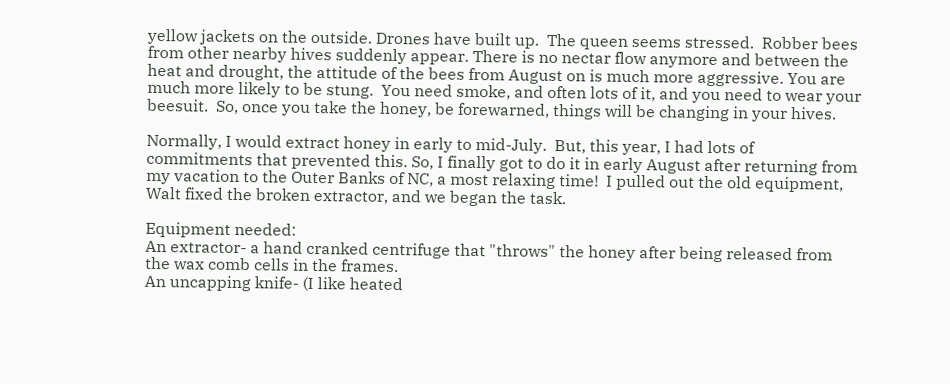yellow jackets on the outside. Drones have built up.  The queen seems stressed.  Robber bees from other nearby hives suddenly appear. There is no nectar flow anymore and between the heat and drought, the attitude of the bees from August on is much more aggressive. You are much more likely to be stung.  You need smoke, and often lots of it, and you need to wear your beesuit.  So, once you take the honey, be forewarned, things will be changing in your hives.

Normally, I would extract honey in early to mid-July.  But, this year, I had lots of commitments that prevented this. So, I finally got to do it in early August after returning from my vacation to the Outer Banks of NC, a most relaxing time!  I pulled out the old equipment, Walt fixed the broken extractor, and we began the task.

Equipment needed:
An extractor- a hand cranked centrifuge that "throws" the honey after being released from the wax comb cells in the frames.
An uncapping knife- (I like heated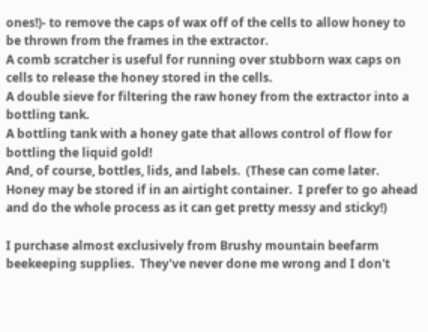ones!)- to remove the caps of wax off of the cells to allow honey to be thrown from the frames in the extractor.
A comb scratcher is useful for running over stubborn wax caps on cells to release the honey stored in the cells.
A double sieve for filtering the raw honey from the extractor into a bottling tank.
A bottling tank with a honey gate that allows control of flow for bottling the liquid gold!
And, of course, bottles, lids, and labels.  (These can come later.  Honey may be stored if in an airtight container.  I prefer to go ahead and do the whole process as it can get pretty messy and sticky!)

I purchase almost exclusively from Brushy mountain beefarm beekeeping supplies.  They've never done me wrong and I don't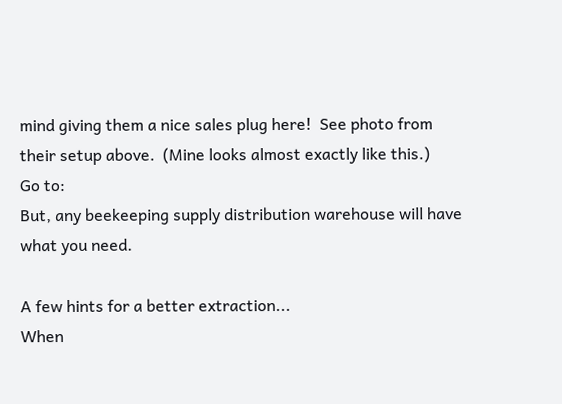mind giving them a nice sales plug here!  See photo from their setup above.  (Mine looks almost exactly like this.)
Go to:
But, any beekeeping supply distribution warehouse will have what you need.

A few hints for a better extraction...
When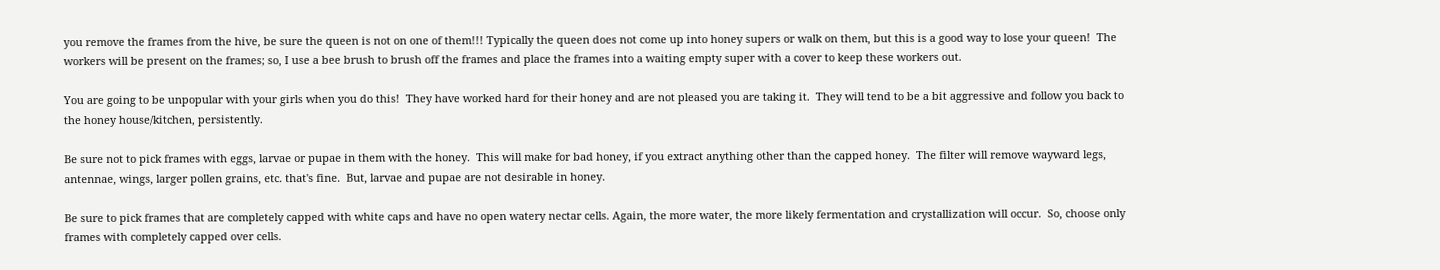you remove the frames from the hive, be sure the queen is not on one of them!!! Typically the queen does not come up into honey supers or walk on them, but this is a good way to lose your queen!  The workers will be present on the frames; so, I use a bee brush to brush off the frames and place the frames into a waiting empty super with a cover to keep these workers out.

You are going to be unpopular with your girls when you do this!  They have worked hard for their honey and are not pleased you are taking it.  They will tend to be a bit aggressive and follow you back to the honey house/kitchen, persistently.

Be sure not to pick frames with eggs, larvae or pupae in them with the honey.  This will make for bad honey, if you extract anything other than the capped honey.  The filter will remove wayward legs, antennae, wings, larger pollen grains, etc. that's fine.  But, larvae and pupae are not desirable in honey.

Be sure to pick frames that are completely capped with white caps and have no open watery nectar cells. Again, the more water, the more likely fermentation and crystallization will occur.  So, choose only frames with completely capped over cells.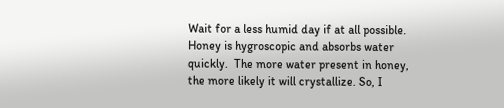Wait for a less humid day if at all possible.  Honey is hygroscopic and absorbs water quickly.  The more water present in honey, the more likely it will crystallize. So, I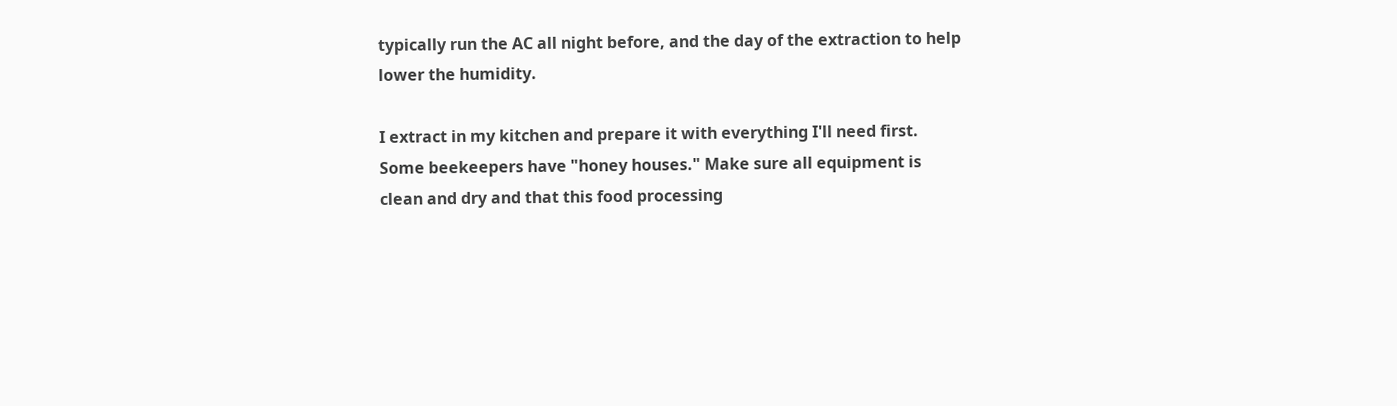typically run the AC all night before, and the day of the extraction to help lower the humidity.

I extract in my kitchen and prepare it with everything I'll need first.  Some beekeepers have "honey houses." Make sure all equipment is clean and dry and that this food processing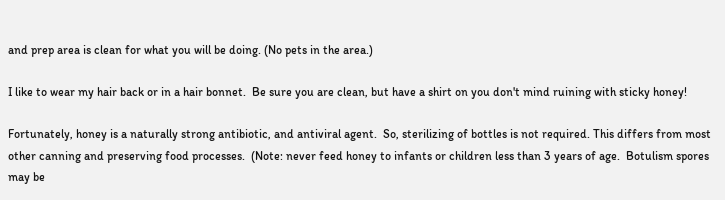and prep area is clean for what you will be doing. (No pets in the area.)

I like to wear my hair back or in a hair bonnet.  Be sure you are clean, but have a shirt on you don't mind ruining with sticky honey!

Fortunately, honey is a naturally strong antibiotic, and antiviral agent.  So, sterilizing of bottles is not required. This differs from most other canning and preserving food processes.  (Note: never feed honey to infants or children less than 3 years of age.  Botulism spores may be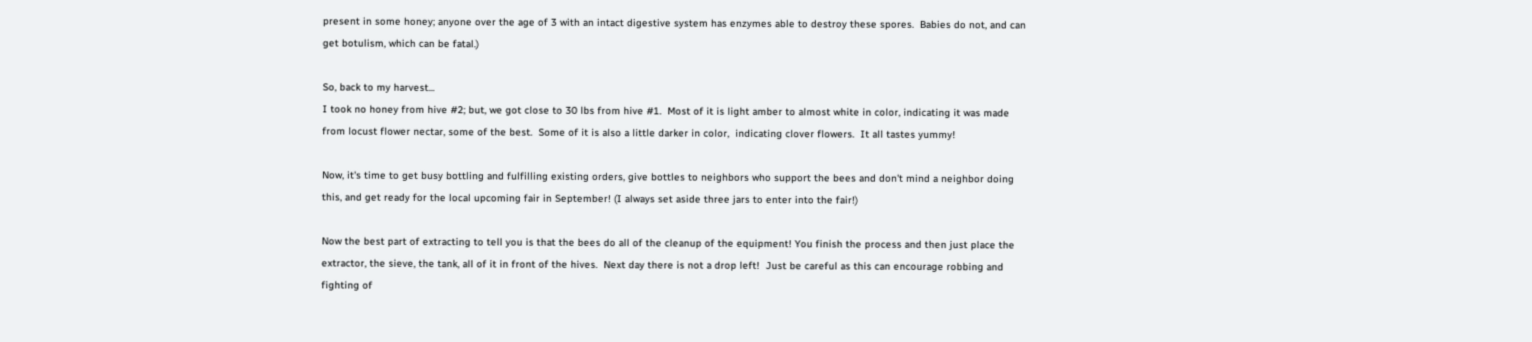present in some honey; anyone over the age of 3 with an intact digestive system has enzymes able to destroy these spores.  Babies do not, and can get botulism, which can be fatal.)

So, back to my harvest...
I took no honey from hive #2; but, we got close to 30 lbs from hive #1.  Most of it is light amber to almost white in color, indicating it was made from locust flower nectar, some of the best.  Some of it is also a little darker in color,  indicating clover flowers.  It all tastes yummy!

Now, it's time to get busy bottling and fulfilling existing orders, give bottles to neighbors who support the bees and don't mind a neighbor doing this, and get ready for the local upcoming fair in September! (I always set aside three jars to enter into the fair!)

Now the best part of extracting to tell you is that the bees do all of the cleanup of the equipment! You finish the process and then just place the extractor, the sieve, the tank, all of it in front of the hives.  Next day there is not a drop left!  Just be careful as this can encourage robbing and fighting of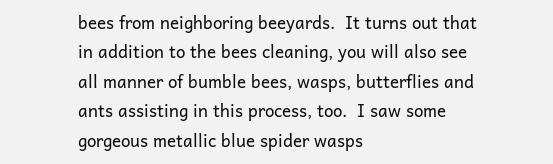bees from neighboring beeyards.  It turns out that in addition to the bees cleaning, you will also see all manner of bumble bees, wasps, butterflies and ants assisting in this process, too.  I saw some gorgeous metallic blue spider wasps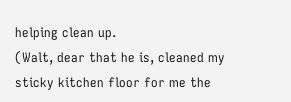helping clean up.
(Walt, dear that he is, cleaned my sticky kitchen floor for me the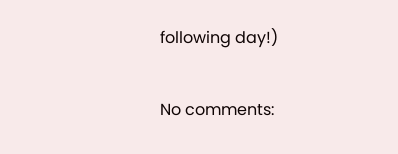following day!)

No comments: